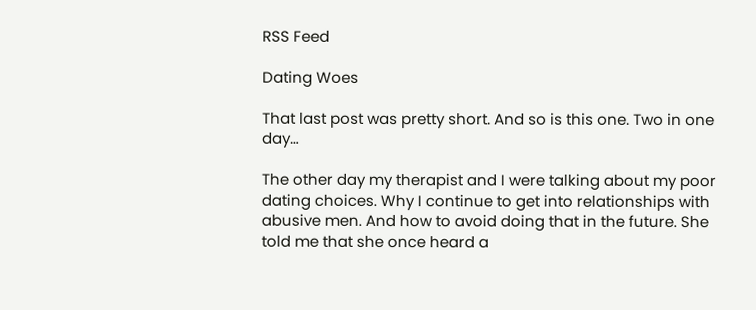RSS Feed

Dating Woes

That last post was pretty short. And so is this one. Two in one day…

The other day my therapist and I were talking about my poor dating choices. Why I continue to get into relationships with abusive men. And how to avoid doing that in the future. She told me that she once heard a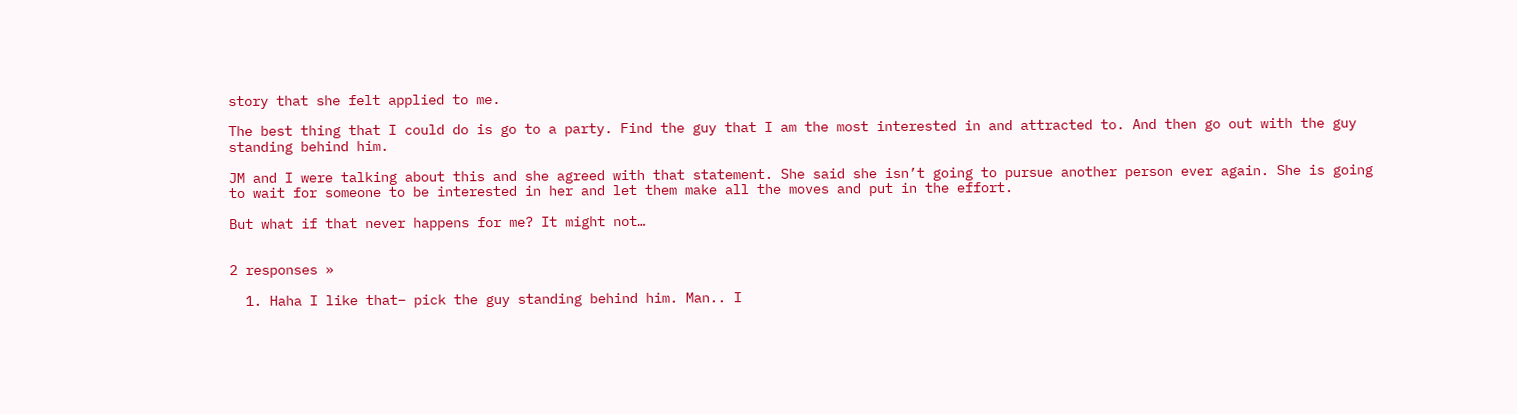story that she felt applied to me.

The best thing that I could do is go to a party. Find the guy that I am the most interested in and attracted to. And then go out with the guy standing behind him.

JM and I were talking about this and she agreed with that statement. She said she isn’t going to pursue another person ever again. She is going to wait for someone to be interested in her and let them make all the moves and put in the effort.

But what if that never happens for me? It might not…


2 responses »

  1. Haha I like that– pick the guy standing behind him. Man.. I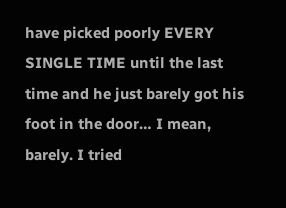have picked poorly EVERY SINGLE TIME until the last time and he just barely got his foot in the door… I mean, barely. I tried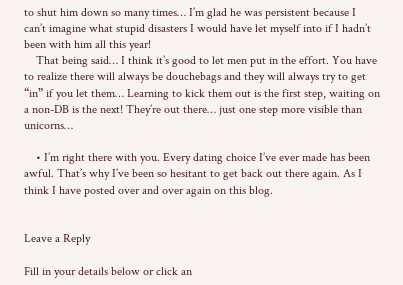to shut him down so many times… I’m glad he was persistent because I can’t imagine what stupid disasters I would have let myself into if I hadn’t been with him all this year!
    That being said… I think it’s good to let men put in the effort. You have to realize there will always be douchebags and they will always try to get “in” if you let them… Learning to kick them out is the first step, waiting on a non-DB is the next! They’re out there… just one step more visible than unicorns…

    • I’m right there with you. Every dating choice I’ve ever made has been awful. That’s why I’ve been so hesitant to get back out there again. As I think I have posted over and over again on this blog.


Leave a Reply

Fill in your details below or click an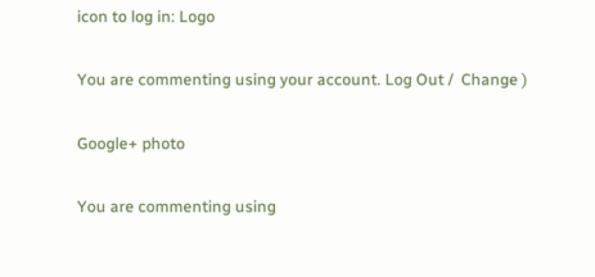icon to log in: Logo

You are commenting using your account. Log Out /  Change )

Google+ photo

You are commenting using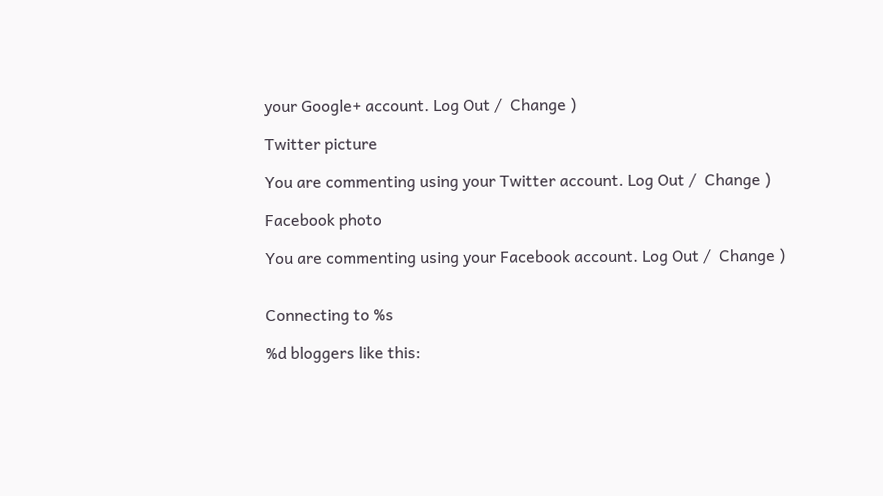your Google+ account. Log Out /  Change )

Twitter picture

You are commenting using your Twitter account. Log Out /  Change )

Facebook photo

You are commenting using your Facebook account. Log Out /  Change )


Connecting to %s

%d bloggers like this: